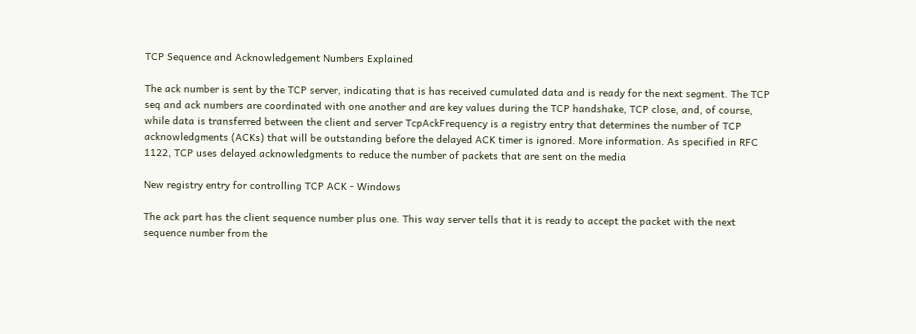TCP Sequence and Acknowledgement Numbers Explained

The ack number is sent by the TCP server, indicating that is has received cumulated data and is ready for the next segment. The TCP seq and ack numbers are coordinated with one another and are key values during the TCP handshake, TCP close, and, of course, while data is transferred between the client and server TcpAckFrequency is a registry entry that determines the number of TCP acknowledgments (ACKs) that will be outstanding before the delayed ACK timer is ignored. More information. As specified in RFC 1122, TCP uses delayed acknowledgments to reduce the number of packets that are sent on the media

New registry entry for controlling TCP ACK - Windows

The ack part has the client sequence number plus one. This way server tells that it is ready to accept the packet with the next sequence number from the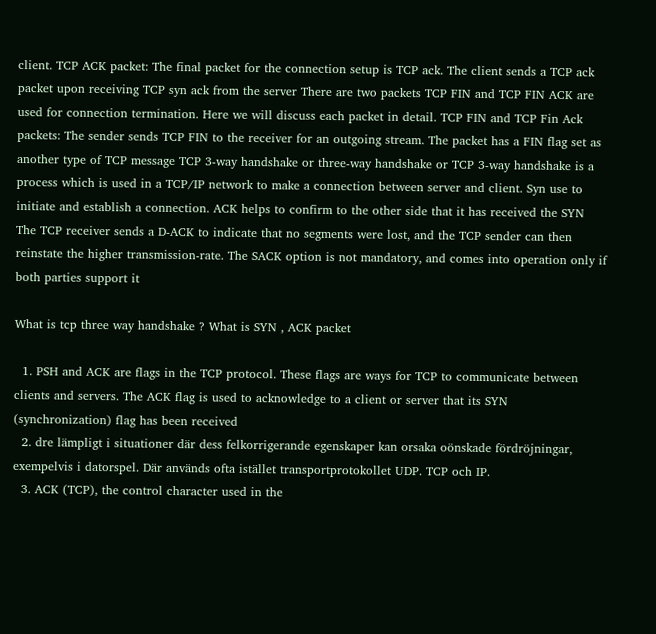client. TCP ACK packet: The final packet for the connection setup is TCP ack. The client sends a TCP ack packet upon receiving TCP syn ack from the server There are two packets TCP FIN and TCP FIN ACK are used for connection termination. Here we will discuss each packet in detail. TCP FIN and TCP Fin Ack packets: The sender sends TCP FIN to the receiver for an outgoing stream. The packet has a FIN flag set as another type of TCP message TCP 3-way handshake or three-way handshake or TCP 3-way handshake is a process which is used in a TCP/IP network to make a connection between server and client. Syn use to initiate and establish a connection. ACK helps to confirm to the other side that it has received the SYN The TCP receiver sends a D-ACK to indicate that no segments were lost, and the TCP sender can then reinstate the higher transmission-rate. The SACK option is not mandatory, and comes into operation only if both parties support it

What is tcp three way handshake ? What is SYN , ACK packet

  1. PSH and ACK are flags in the TCP protocol. These flags are ways for TCP to communicate between clients and servers. The ACK flag is used to acknowledge to a client or server that its SYN (synchronization) flag has been received
  2. dre lämpligt i situationer där dess felkorrigerande egenskaper kan orsaka oönskade fördröjningar, exempelvis i datorspel. Där används ofta istället transportprotokollet UDP. TCP och IP.
  3. ACK (TCP), the control character used in the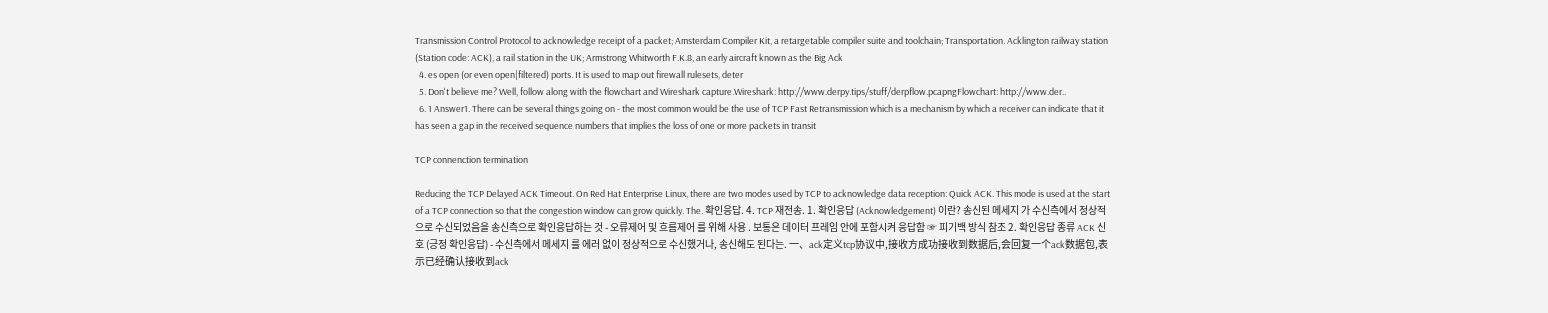Transmission Control Protocol to acknowledge receipt of a packet; Amsterdam Compiler Kit, a retargetable compiler suite and toolchain; Transportation. Acklington railway station (Station code: ACK), a rail station in the UK; Armstrong Whitworth F.K.8, an early aircraft known as the Big Ack
  4. es open (or even open|filtered) ports. It is used to map out firewall rulesets, deter
  5. Don't believe me? Well, follow along with the flowchart and Wireshark capture.Wireshark: http://www.derpy.tips/stuff/derpflow.pcapngFlowchart: http://www.der..
  6. 1 Answer1. There can be several things going on - the most common would be the use of TCP Fast Retransmission which is a mechanism by which a receiver can indicate that it has seen a gap in the received sequence numbers that implies the loss of one or more packets in transit

TCP connenction termination

Reducing the TCP Delayed ACK Timeout. On Red Hat Enterprise Linux, there are two modes used by TCP to acknowledge data reception: Quick ACK. This mode is used at the start of a TCP connection so that the congestion window can grow quickly. The. 확인응답. 4. TCP 재전송. 1. 확인응답 (Acknowledgement) 이란? 송신된 메세지 가 수신측에서 정상적으로 수신되었음을 송신측으로 확인응답하는 것 - 오류제어 및 흐름제어 를 위해 사용 . 보통은 데이터 프레임 안에 포함시켜 응답함 ☞ 피기백 방식 참조 2. 확인응답 종류 ACK 신호 (긍정 확인응답) - 수신측에서 메세지 를 에러 없이 정상적으로 수신했거나, 송신해도 된다는. 一、ack定义tcp协议中,接收方成功接收到数据后,会回复一个ack数据包,表示已经确认接收到ack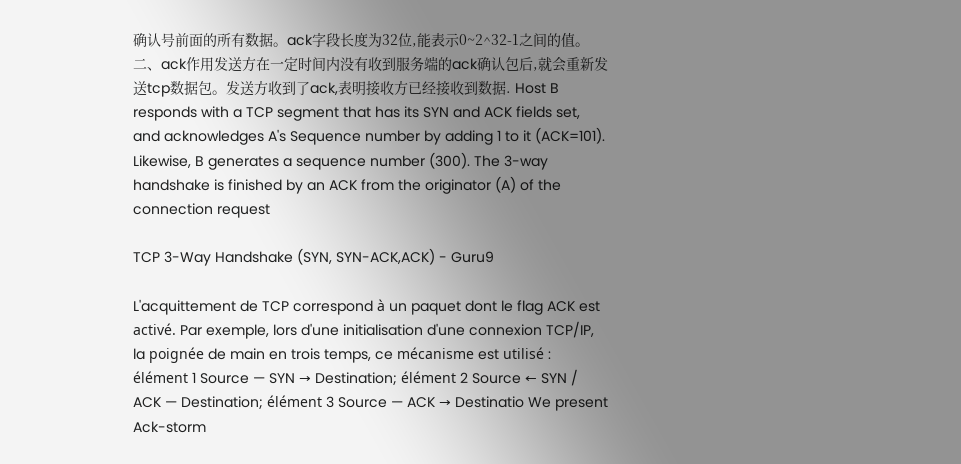确认号前面的所有数据。ack字段长度为32位,能表示0~2^32-1之间的值。二、ack作用发送方在一定时间内没有收到服务端的ack确认包后,就会重新发送tcp数据包。发送方收到了ack,表明接收方已经接收到数据. Host B responds with a TCP segment that has its SYN and ACK fields set, and acknowledges A's Sequence number by adding 1 to it (ACK=101). Likewise, B generates a sequence number (300). The 3-way handshake is finished by an ACK from the originator (A) of the connection request

TCP 3-Way Handshake (SYN, SYN-ACK,ACK) - Guru9

L'acquittement de TCP correspond à un paquet dont le flag ACK est activé. Par exemple, lors d'une initialisation d'une connexion TCP/IP, la poignée de main en trois temps, ce mécanisme est utilisé : élément 1 Source — SYN → Destination; élément 2 Source ← SYN / ACK — Destination; élément 3 Source — ACK → Destinatio We present Ack-storm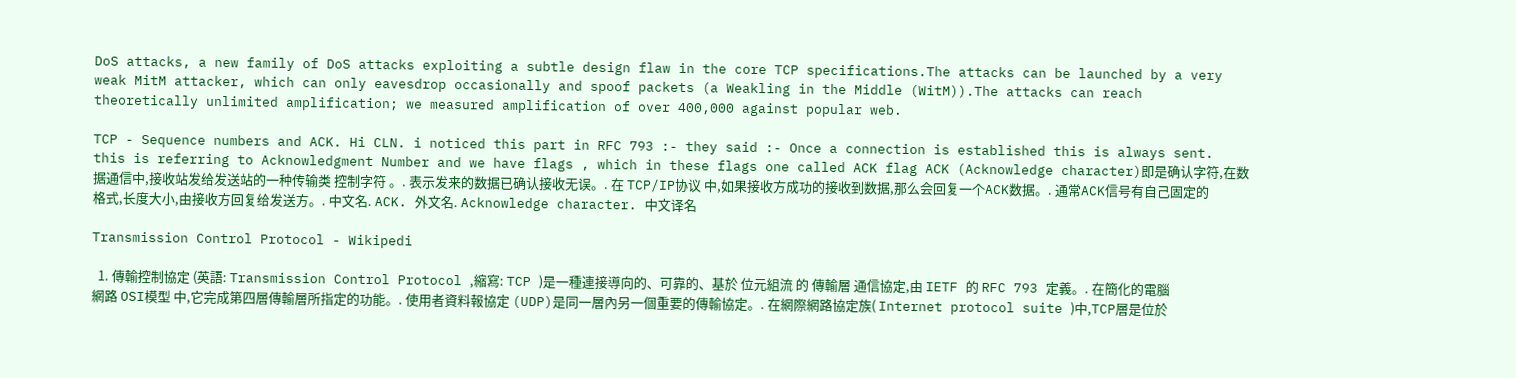DoS attacks, a new family of DoS attacks exploiting a subtle design flaw in the core TCP specifications.The attacks can be launched by a very weak MitM attacker, which can only eavesdrop occasionally and spoof packets (a Weakling in the Middle (WitM)).The attacks can reach theoretically unlimited amplification; we measured amplification of over 400,000 against popular web.

TCP - Sequence numbers and ACK. Hi CLN. i noticed this part in RFC 793 :- they said :- Once a connection is established this is always sent. this is referring to Acknowledgment Number and we have flags , which in these flags one called ACK flag ACK (Acknowledge character)即是确认字符,在数据通信中,接收站发给发送站的一种传输类 控制字符 。. 表示发来的数据已确认接收无误。. 在 TCP/IP协议 中,如果接收方成功的接收到数据,那么会回复一个ACK数据。. 通常ACK信号有自己固定的格式,长度大小,由接收方回复给发送方。. 中文名. ACK. 外文名. Acknowledge character. 中文译名

Transmission Control Protocol - Wikipedi

  1. 傳輸控制協定 (英語: Transmission Control Protocol ,縮寫: TCP )是一種連接導向的、可靠的、基於 位元組流 的 傳輸層 通信協定,由 IETF 的 RFC 793 定義。. 在簡化的電腦網路 OSI模型 中,它完成第四層傳輸層所指定的功能。. 使用者資料報協定 (UDP)是同一層內另一個重要的傳輸協定。. 在網際網路協定族( Internet protocol suite )中,TCP層是位於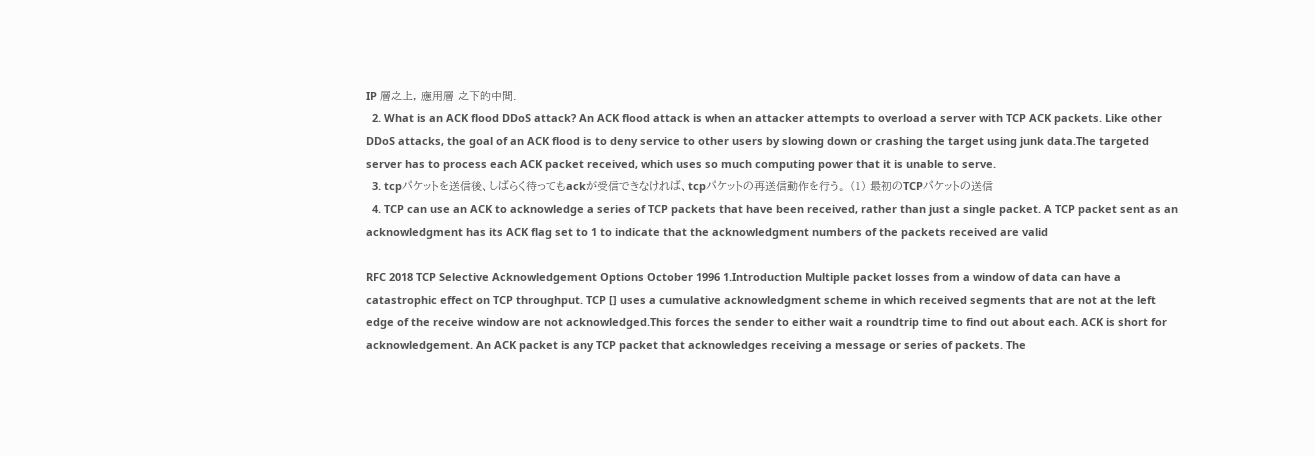IP 層之上, 應用層 之下的中間.
  2. What is an ACK flood DDoS attack? An ACK flood attack is when an attacker attempts to overload a server with TCP ACK packets. Like other DDoS attacks, the goal of an ACK flood is to deny service to other users by slowing down or crashing the target using junk data.The targeted server has to process each ACK packet received, which uses so much computing power that it is unable to serve.
  3. tcpパケットを送信後、しばらく待ってもackが受信できなければ、tcpパケットの再送信動作を行う。 (1) 最初のTCPパケットの送信
  4. TCP can use an ACK to acknowledge a series of TCP packets that have been received, rather than just a single packet. A TCP packet sent as an acknowledgment has its ACK flag set to 1 to indicate that the acknowledgment numbers of the packets received are valid

RFC 2018 TCP Selective Acknowledgement Options October 1996 1.Introduction Multiple packet losses from a window of data can have a catastrophic effect on TCP throughput. TCP [] uses a cumulative acknowledgment scheme in which received segments that are not at the left edge of the receive window are not acknowledged.This forces the sender to either wait a roundtrip time to find out about each. ACK is short for acknowledgement. An ACK packet is any TCP packet that acknowledges receiving a message or series of packets. The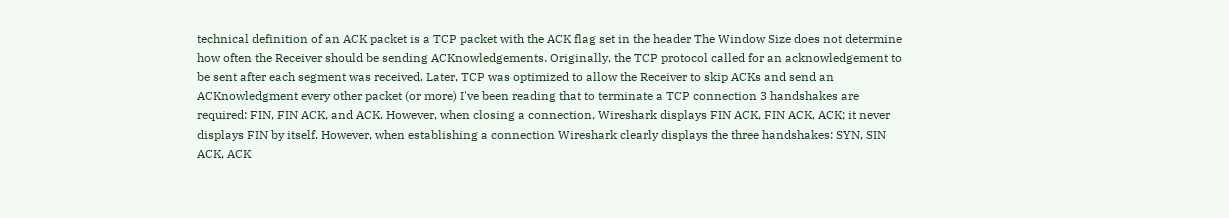technical definition of an ACK packet is a TCP packet with the ACK flag set in the header The Window Size does not determine how often the Receiver should be sending ACKnowledgements. Originally, the TCP protocol called for an acknowledgement to be sent after each segment was received. Later, TCP was optimized to allow the Receiver to skip ACKs and send an ACKnowledgment every other packet (or more) I've been reading that to terminate a TCP connection 3 handshakes are required: FIN, FIN ACK, and ACK. However, when closing a connection, Wireshark displays FIN ACK, FIN ACK, ACK; it never displays FIN by itself. However, when establishing a connection Wireshark clearly displays the three handshakes: SYN, SIN ACK, ACK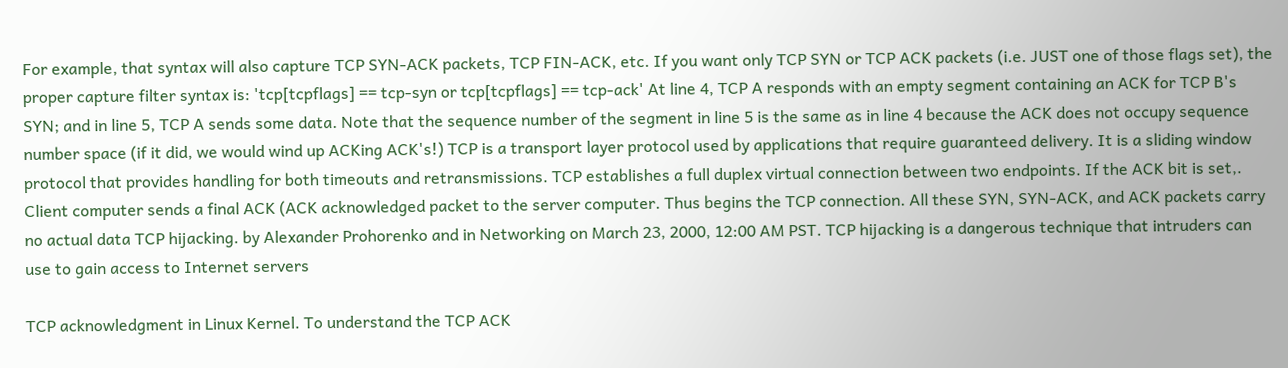For example, that syntax will also capture TCP SYN-ACK packets, TCP FIN-ACK, etc. If you want only TCP SYN or TCP ACK packets (i.e. JUST one of those flags set), the proper capture filter syntax is: 'tcp[tcpflags] == tcp-syn or tcp[tcpflags] == tcp-ack' At line 4, TCP A responds with an empty segment containing an ACK for TCP B's SYN; and in line 5, TCP A sends some data. Note that the sequence number of the segment in line 5 is the same as in line 4 because the ACK does not occupy sequence number space (if it did, we would wind up ACKing ACK's!) TCP is a transport layer protocol used by applications that require guaranteed delivery. It is a sliding window protocol that provides handling for both timeouts and retransmissions. TCP establishes a full duplex virtual connection between two endpoints. If the ACK bit is set,. Client computer sends a final ACK (ACK acknowledged packet to the server computer. Thus begins the TCP connection. All these SYN, SYN-ACK, and ACK packets carry no actual data TCP hijacking. by Alexander Prohorenko and in Networking on March 23, 2000, 12:00 AM PST. TCP hijacking is a dangerous technique that intruders can use to gain access to Internet servers

TCP acknowledgment in Linux Kernel. To understand the TCP ACK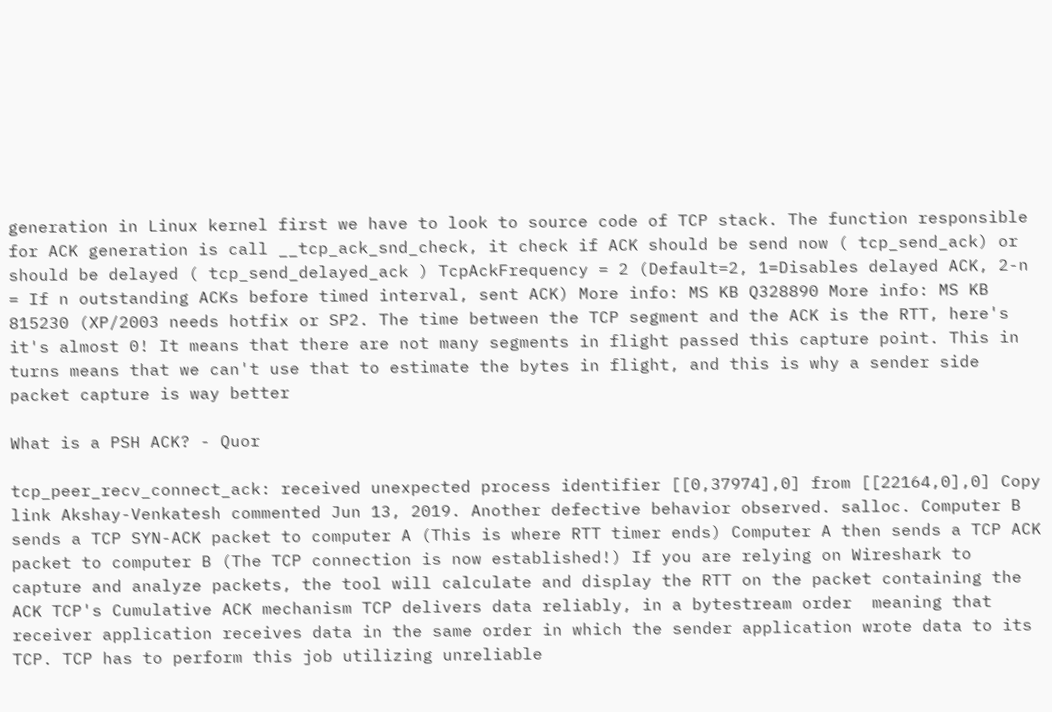generation in Linux kernel first we have to look to source code of TCP stack. The function responsible for ACK generation is call __tcp_ack_snd_check, it check if ACK should be send now ( tcp_send_ack) or should be delayed ( tcp_send_delayed_ack ) TcpAckFrequency = 2 (Default=2, 1=Disables delayed ACK, 2-n = If n outstanding ACKs before timed interval, sent ACK) More info: MS KB Q328890 More info: MS KB 815230 (XP/2003 needs hotfix or SP2. The time between the TCP segment and the ACK is the RTT, here's it's almost 0! It means that there are not many segments in flight passed this capture point. This in turns means that we can't use that to estimate the bytes in flight, and this is why a sender side packet capture is way better

What is a PSH ACK? - Quor

tcp_peer_recv_connect_ack: received unexpected process identifier [[0,37974],0] from [[22164,0],0] Copy link Akshay-Venkatesh commented Jun 13, 2019. Another defective behavior observed. salloc. Computer B sends a TCP SYN-ACK packet to computer A (This is where RTT timer ends) Computer A then sends a TCP ACK packet to computer B (The TCP connection is now established!) If you are relying on Wireshark to capture and analyze packets, the tool will calculate and display the RTT on the packet containing the ACK TCP's Cumulative ACK mechanism TCP delivers data reliably, in a bytestream order  meaning that receiver application receives data in the same order in which the sender application wrote data to its TCP. TCP has to perform this job utilizing unreliable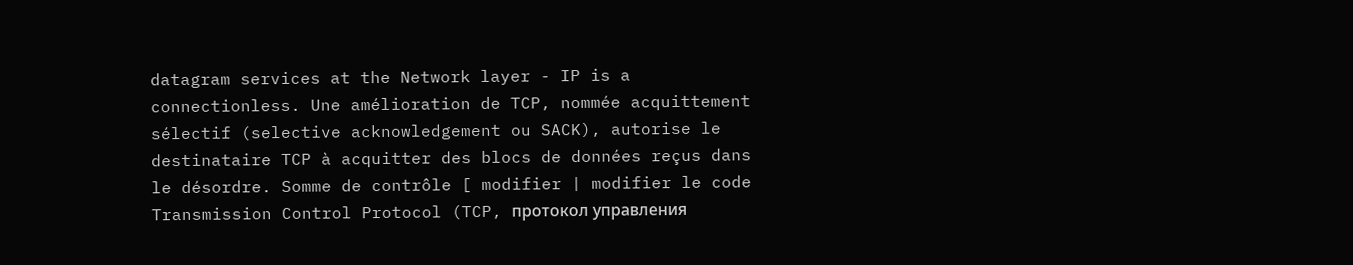datagram services at the Network layer - IP is a connectionless. Une amélioration de TCP, nommée acquittement sélectif (selective acknowledgement ou SACK), autorise le destinataire TCP à acquitter des blocs de données reçus dans le désordre. Somme de contrôle [ modifier | modifier le code Transmission Control Protocol (TCP, протокол управления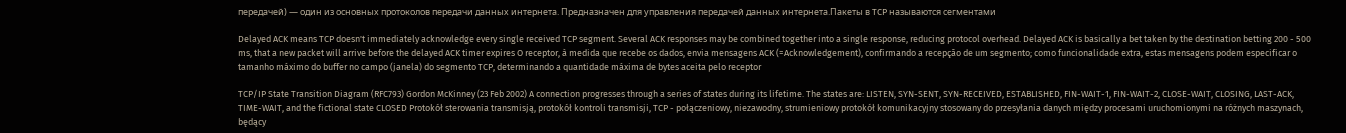передачей) — один из основных протоколов передачи данных интернета. Предназначен для управления передачей данных интернета.Пакеты в TCP называются сегментами

Delayed ACK means TCP doesn't immediately acknowledge every single received TCP segment. Several ACK responses may be combined together into a single response, reducing protocol overhead. Delayed ACK is basically a bet taken by the destination betting 200 - 500 ms, that a new packet will arrive before the delayed ACK timer expires O receptor, à medida que recebe os dados, envia mensagens ACK (=Acknowledgement), confirmando a recepção de um segmento; como funcionalidade extra, estas mensagens podem especificar o tamanho máximo do buffer no campo (janela) do segmento TCP, determinando a quantidade máxima de bytes aceita pelo receptor

TCP/IP State Transition Diagram (RFC793) Gordon McKinney (23 Feb 2002) A connection progresses through a series of states during its lifetime. The states are: LISTEN, SYN-SENT, SYN-RECEIVED, ESTABLISHED, FIN-WAIT-1, FIN-WAIT-2, CLOSE-WAIT, CLOSING, LAST-ACK, TIME-WAIT, and the fictional state CLOSED Protokół sterowania transmisją, protokół kontroli transmisji, TCP - połączeniowy, niezawodny, strumieniowy protokół komunikacyjny stosowany do przesyłania danych między procesami uruchomionymi na różnych maszynach, będący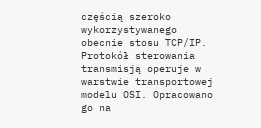częścią szeroko wykorzystywanego obecnie stosu TCP/IP. Protokół sterowania transmisją operuje w warstwie transportowej modelu OSI. Opracowano go na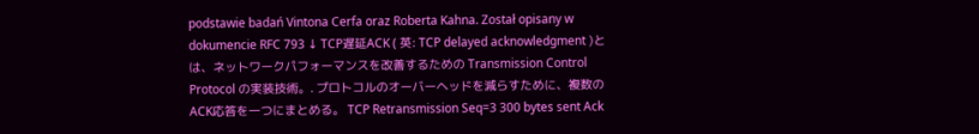podstawie badań Vintona Cerfa oraz Roberta Kahna. Został opisany w dokumencie RFC 793 ↓ TCP遅延ACK ( 英: TCP delayed acknowledgment )とは、ネットワークパフォーマンスを改善するための Transmission Control Protocol の実装技術。. プロトコルのオーバーヘッドを減らすために、複数のACK応答を一つにまとめる。 TCP Retransmission Seq=3 300 bytes sent Ack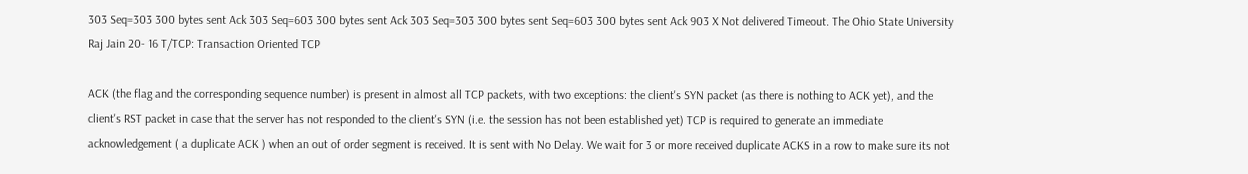303 Seq=303 300 bytes sent Ack 303 Seq=603 300 bytes sent Ack 303 Seq=303 300 bytes sent Seq=603 300 bytes sent Ack 903 X Not delivered Timeout. The Ohio State University Raj Jain 20- 16 T/TCP: Transaction Oriented TCP

ACK (the flag and the corresponding sequence number) is present in almost all TCP packets, with two exceptions: the client's SYN packet (as there is nothing to ACK yet), and the client's RST packet in case that the server has not responded to the client's SYN (i.e. the session has not been established yet) TCP is required to generate an immediate acknowledgement ( a duplicate ACK ) when an out of order segment is received. It is sent with No Delay. We wait for 3 or more received duplicate ACKS in a row to make sure its not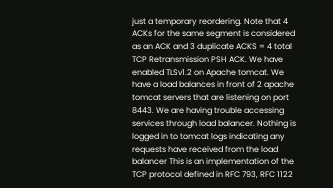just a temporary reordering. Note that 4 ACKs for the same segment is considered as an ACK and 3 duplicate ACKS = 4 total TCP Retransmission PSH ACK. We have enabled TLSv1.2 on Apache tomcat. We have a load balances in front of 2 apache tomcat servers that are listening on port 8443. We are having trouble accessing services through load balancer. Nothing is logged in to tomcat logs indicating any requests have received from the load balancer This is an implementation of the TCP protocol defined in RFC 793, RFC 1122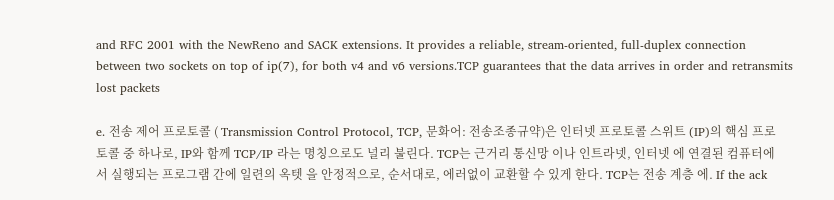and RFC 2001 with the NewReno and SACK extensions. It provides a reliable, stream-oriented, full-duplex connection between two sockets on top of ip(7), for both v4 and v6 versions.TCP guarantees that the data arrives in order and retransmits lost packets

e. 전송 제어 프로토콜 ( Transmission Control Protocol, TCP, 문화어: 전송조종규약)은 인터넷 프로토콜 스위트 (IP)의 핵심 프로토콜 중 하나로, IP와 함께 TCP/IP 라는 명칭으로도 널리 불린다. TCP는 근거리 통신망 이나 인트라넷, 인터넷 에 연결된 컴퓨터에서 실행되는 프로그램 간에 일련의 옥텟 을 안정적으로, 순서대로, 에러없이 교환할 수 있게 한다. TCP는 전송 계층 에. If the ack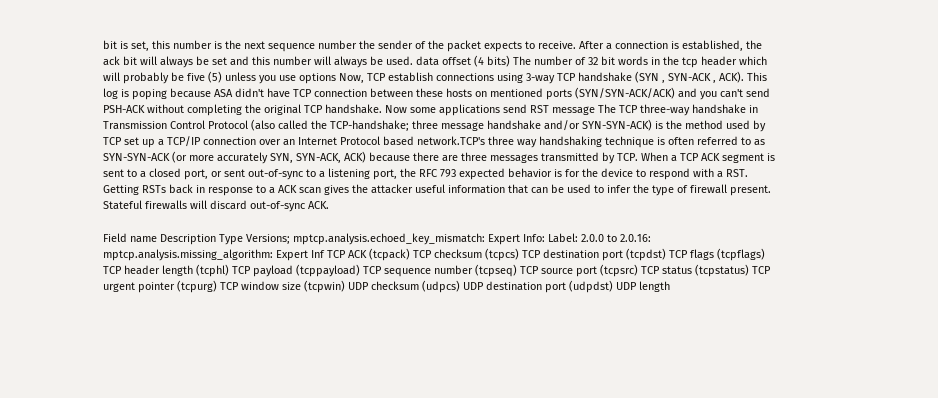bit is set, this number is the next sequence number the sender of the packet expects to receive. After a connection is established, the ack bit will always be set and this number will always be used. data offset (4 bits) The number of 32 bit words in the tcp header which will probably be five (5) unless you use options Now, TCP establish connections using 3-way TCP handshake (SYN , SYN-ACK , ACK). This log is poping because ASA didn't have TCP connection between these hosts on mentioned ports (SYN/SYN-ACK/ACK) and you can't send PSH-ACK without completing the original TCP handshake. Now some applications send RST message The TCP three-way handshake in Transmission Control Protocol (also called the TCP-handshake; three message handshake and/or SYN-SYN-ACK) is the method used by TCP set up a TCP/IP connection over an Internet Protocol based network.TCP's three way handshaking technique is often referred to as SYN-SYN-ACK (or more accurately SYN, SYN-ACK, ACK) because there are three messages transmitted by TCP. When a TCP ACK segment is sent to a closed port, or sent out-of-sync to a listening port, the RFC 793 expected behavior is for the device to respond with a RST. Getting RSTs back in response to a ACK scan gives the attacker useful information that can be used to infer the type of firewall present. Stateful firewalls will discard out-of-sync ACK.

Field name Description Type Versions; mptcp.analysis.echoed_key_mismatch: Expert Info: Label: 2.0.0 to 2.0.16: mptcp.analysis.missing_algorithm: Expert Inf TCP ACK (tcpack) TCP checksum (tcpcs) TCP destination port (tcpdst) TCP flags (tcpflags) TCP header length (tcphl) TCP payload (tcppayload) TCP sequence number (tcpseq) TCP source port (tcpsrc) TCP status (tcpstatus) TCP urgent pointer (tcpurg) TCP window size (tcpwin) UDP checksum (udpcs) UDP destination port (udpdst) UDP length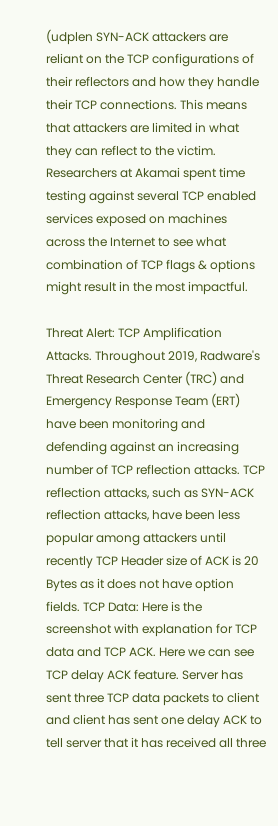(udplen SYN-ACK attackers are reliant on the TCP configurations of their reflectors and how they handle their TCP connections. This means that attackers are limited in what they can reflect to the victim. Researchers at Akamai spent time testing against several TCP enabled services exposed on machines across the Internet to see what combination of TCP flags & options might result in the most impactful.

Threat Alert: TCP Amplification Attacks. Throughout 2019, Radware's Threat Research Center (TRC) and Emergency Response Team (ERT) have been monitoring and defending against an increasing number of TCP reflection attacks. TCP reflection attacks, such as SYN-ACK reflection attacks, have been less popular among attackers until recently TCP Header size of ACK is 20 Bytes as it does not have option fields. TCP Data: Here is the screenshot with explanation for TCP data and TCP ACK. Here we can see TCP delay ACK feature. Server has sent three TCP data packets to client and client has sent one delay ACK to tell server that it has received all three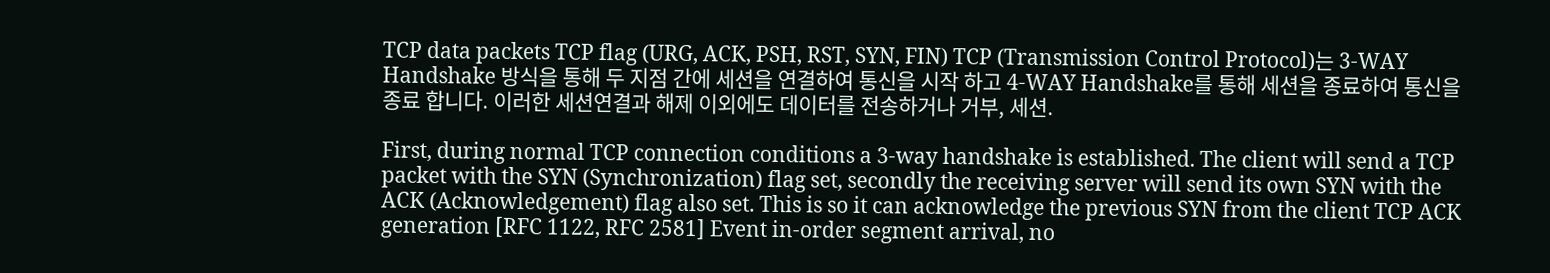TCP data packets TCP flag (URG, ACK, PSH, RST, SYN, FIN) TCP (Transmission Control Protocol)는 3-WAY Handshake 방식을 통해 두 지점 간에 세션을 연결하여 통신을 시작 하고 4-WAY Handshake를 통해 세션을 종료하여 통신을 종료 합니다. 이러한 세션연결과 해제 이외에도 데이터를 전송하거나 거부, 세션.

First, during normal TCP connection conditions a 3-way handshake is established. The client will send a TCP packet with the SYN (Synchronization) flag set, secondly the receiving server will send its own SYN with the ACK (Acknowledgement) flag also set. This is so it can acknowledge the previous SYN from the client TCP ACK generation [RFC 1122, RFC 2581] Event in-order segment arrival, no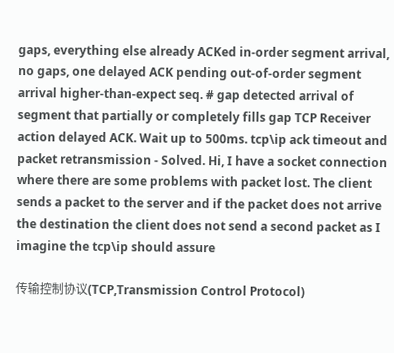gaps, everything else already ACKed in-order segment arrival, no gaps, one delayed ACK pending out-of-order segment arrival higher-than-expect seq. # gap detected arrival of segment that partially or completely fills gap TCP Receiver action delayed ACK. Wait up to 500ms. tcp\ip ack timeout and packet retransmission - Solved. Hi, I have a socket connection where there are some problems with packet lost. The client sends a packet to the server and if the packet does not arrive the destination the client does not send a second packet as I imagine the tcp\ip should assure

传输控制协议(TCP,Transmission Control Protocol)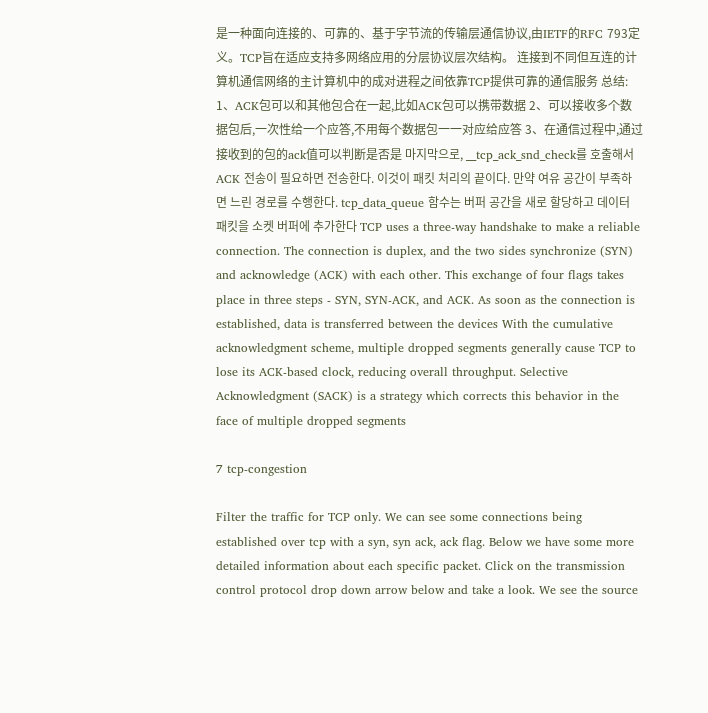是一种面向连接的、可靠的、基于字节流的传输层通信协议,由IETF的RFC 793定义。TCP旨在适应支持多网络应用的分层协议层次结构。 连接到不同但互连的计算机通信网络的主计算机中的成对进程之间依靠TCP提供可靠的通信服务 总结: 1、ACK包可以和其他包合在一起,比如ACK包可以携带数据 2、可以接收多个数据包后,一次性给一个应答,不用每个数据包一一对应给应答 3、在通信过程中,通过接收到的包的ack值可以判断是否是 마지막으로, __tcp_ack_snd_check를 호출해서 ACK 전송이 필요하면 전송한다. 이것이 패킷 처리의 끝이다. 만약 여유 공간이 부족하면 느린 경로를 수행한다. tcp_data_queue 함수는 버퍼 공간을 새로 할당하고 데이터 패킷을 소켓 버퍼에 추가한다 TCP uses a three-way handshake to make a reliable connection. The connection is duplex, and the two sides synchronize (SYN) and acknowledge (ACK) with each other. This exchange of four flags takes place in three steps - SYN, SYN-ACK, and ACK. As soon as the connection is established, data is transferred between the devices With the cumulative acknowledgment scheme, multiple dropped segments generally cause TCP to lose its ACK-based clock, reducing overall throughput. Selective Acknowledgment (SACK) is a strategy which corrects this behavior in the face of multiple dropped segments

7 tcp-congestion

Filter the traffic for TCP only. We can see some connections being established over tcp with a syn, syn ack, ack flag. Below we have some more detailed information about each specific packet. Click on the transmission control protocol drop down arrow below and take a look. We see the source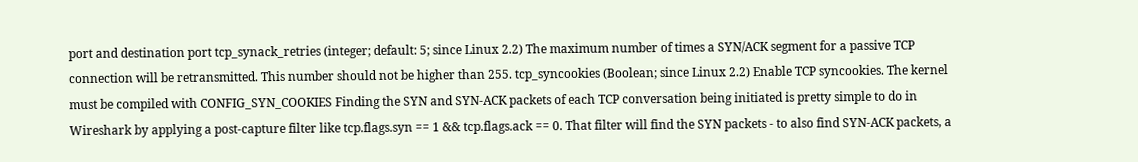port and destination port tcp_synack_retries (integer; default: 5; since Linux 2.2) The maximum number of times a SYN/ACK segment for a passive TCP connection will be retransmitted. This number should not be higher than 255. tcp_syncookies (Boolean; since Linux 2.2) Enable TCP syncookies. The kernel must be compiled with CONFIG_SYN_COOKIES Finding the SYN and SYN-ACK packets of each TCP conversation being initiated is pretty simple to do in Wireshark by applying a post-capture filter like tcp.flags.syn == 1 && tcp.flags.ack == 0. That filter will find the SYN packets - to also find SYN-ACK packets, a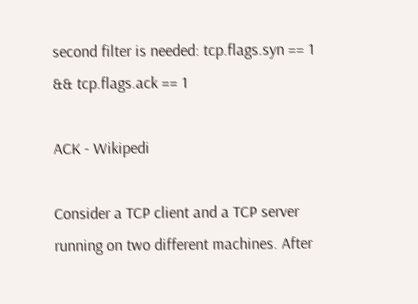second filter is needed: tcp.flags.syn == 1 && tcp.flags.ack == 1

ACK - Wikipedi

Consider a TCP client and a TCP server running on two different machines. After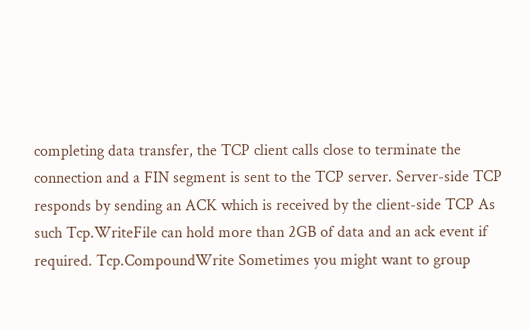completing data transfer, the TCP client calls close to terminate the connection and a FIN segment is sent to the TCP server. Server-side TCP responds by sending an ACK which is received by the client-side TCP As such Tcp.WriteFile can hold more than 2GB of data and an ack event if required. Tcp.CompoundWrite Sometimes you might want to group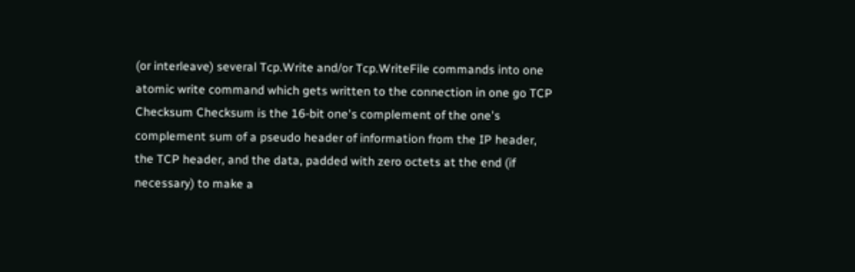(or interleave) several Tcp.Write and/or Tcp.WriteFile commands into one atomic write command which gets written to the connection in one go TCP Checksum Checksum is the 16-bit one's complement of the one's complement sum of a pseudo header of information from the IP header, the TCP header, and the data, padded with zero octets at the end (if necessary) to make a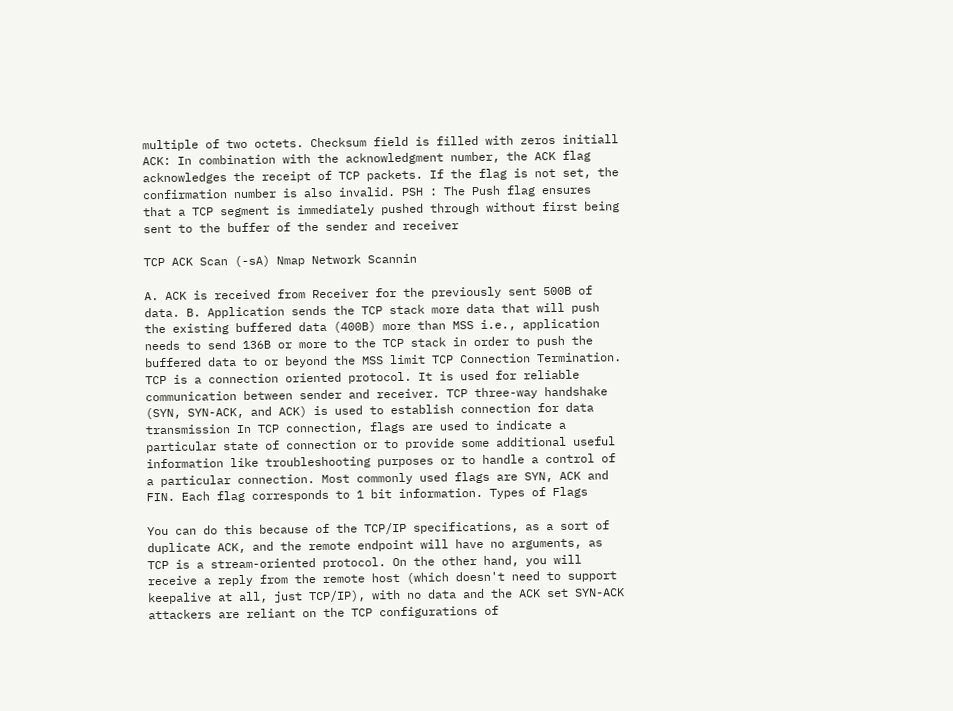multiple of two octets. Checksum field is filled with zeros initiall ACK: In combination with the acknowledgment number, the ACK flag acknowledges the receipt of TCP packets. If the flag is not set, the confirmation number is also invalid. PSH : The Push flag ensures that a TCP segment is immediately pushed through without first being sent to the buffer of the sender and receiver

TCP ACK Scan (-sA) Nmap Network Scannin

A. ACK is received from Receiver for the previously sent 500B of data. B. Application sends the TCP stack more data that will push the existing buffered data (400B) more than MSS i.e., application needs to send 136B or more to the TCP stack in order to push the buffered data to or beyond the MSS limit TCP Connection Termination. TCP is a connection oriented protocol. It is used for reliable communication between sender and receiver. TCP three-way handshake (SYN, SYN-ACK, and ACK) is used to establish connection for data transmission In TCP connection, flags are used to indicate a particular state of connection or to provide some additional useful information like troubleshooting purposes or to handle a control of a particular connection. Most commonly used flags are SYN, ACK and FIN. Each flag corresponds to 1 bit information. Types of Flags

You can do this because of the TCP/IP specifications, as a sort of duplicate ACK, and the remote endpoint will have no arguments, as TCP is a stream-oriented protocol. On the other hand, you will receive a reply from the remote host (which doesn't need to support keepalive at all, just TCP/IP), with no data and the ACK set SYN-ACK attackers are reliant on the TCP configurations of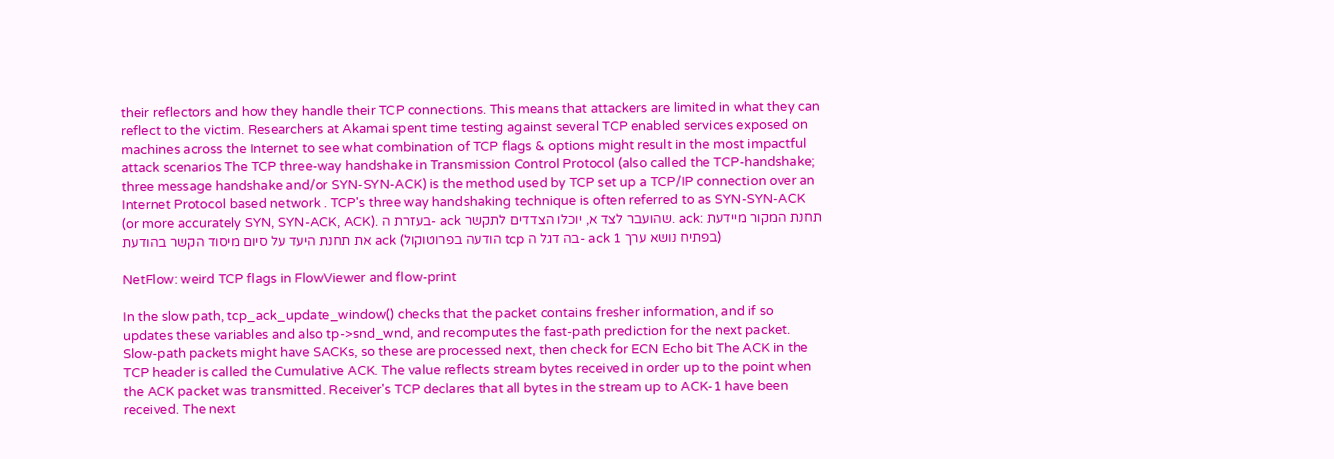their reflectors and how they handle their TCP connections. This means that attackers are limited in what they can reflect to the victim. Researchers at Akamai spent time testing against several TCP enabled services exposed on machines across the Internet to see what combination of TCP flags & options might result in the most impactful attack scenarios The TCP three-way handshake in Transmission Control Protocol (also called the TCP-handshake; three message handshake and/or SYN-SYN-ACK) is the method used by TCP set up a TCP/IP connection over an Internet Protocol based network . TCP's three way handshaking technique is often referred to as SYN-SYN-ACK (or more accurately SYN, SYN-ACK, ACK). בעזרת ה- ack שהועבר לצד א, יוכלו הצדדים לתקשר. ack: תחנת המקור מיידעת את תחנת היעד על סיום מיסוד הקשר בהודעת ack (הודעה בפרוטוקול tcp בה דגל ה- ack בפתיח נושא ערך 1)

NetFlow: weird TCP flags in FlowViewer and flow-print

In the slow path, tcp_ack_update_window() checks that the packet contains fresher information, and if so updates these variables and also tp->snd_wnd, and recomputes the fast-path prediction for the next packet. Slow-path packets might have SACKs, so these are processed next, then check for ECN Echo bit The ACK in the TCP header is called the Cumulative ACK. The value reflects stream bytes received in order up to the point when the ACK packet was transmitted. Receiver's TCP declares that all bytes in the stream up to ACK-1 have been received. The next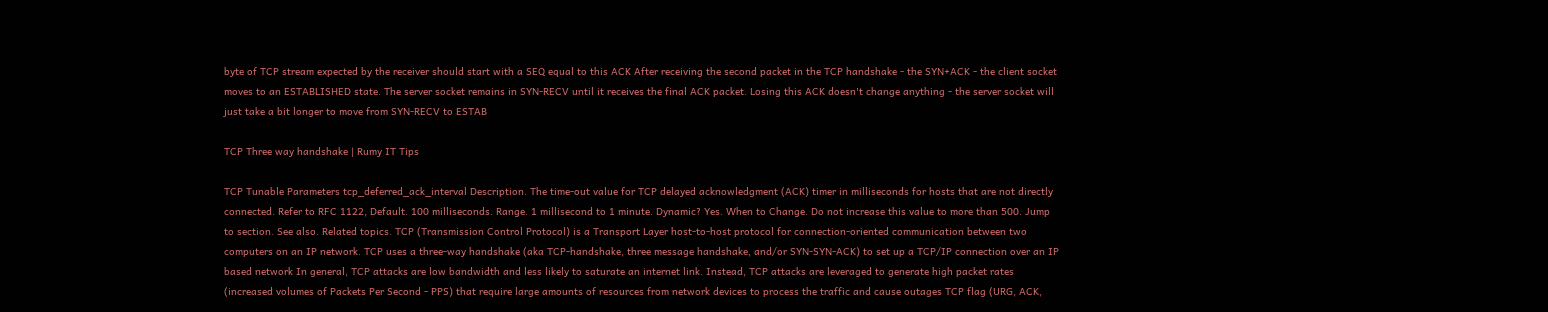byte of TCP stream expected by the receiver should start with a SEQ equal to this ACK After receiving the second packet in the TCP handshake - the SYN+ACK - the client socket moves to an ESTABLISHED state. The server socket remains in SYN-RECV until it receives the final ACK packet. Losing this ACK doesn't change anything - the server socket will just take a bit longer to move from SYN-RECV to ESTAB

TCP Three way handshake | Rumy IT Tips

TCP Tunable Parameters tcp_deferred_ack_interval Description. The time-out value for TCP delayed acknowledgment (ACK) timer in milliseconds for hosts that are not directly connected. Refer to RFC 1122, Default. 100 milliseconds. Range. 1 millisecond to 1 minute. Dynamic? Yes. When to Change. Do not increase this value to more than 500. Jump to section. See also. Related topics. TCP (Transmission Control Protocol) is a Transport Layer host-to-host protocol for connection-oriented communication between two computers on an IP network. TCP uses a three-way handshake (aka TCP-handshake, three message handshake, and/or SYN-SYN-ACK) to set up a TCP/IP connection over an IP based network In general, TCP attacks are low bandwidth and less likely to saturate an internet link. Instead, TCP attacks are leveraged to generate high packet rates (increased volumes of Packets Per Second - PPS) that require large amounts of resources from network devices to process the traffic and cause outages TCP flag (URG, ACK,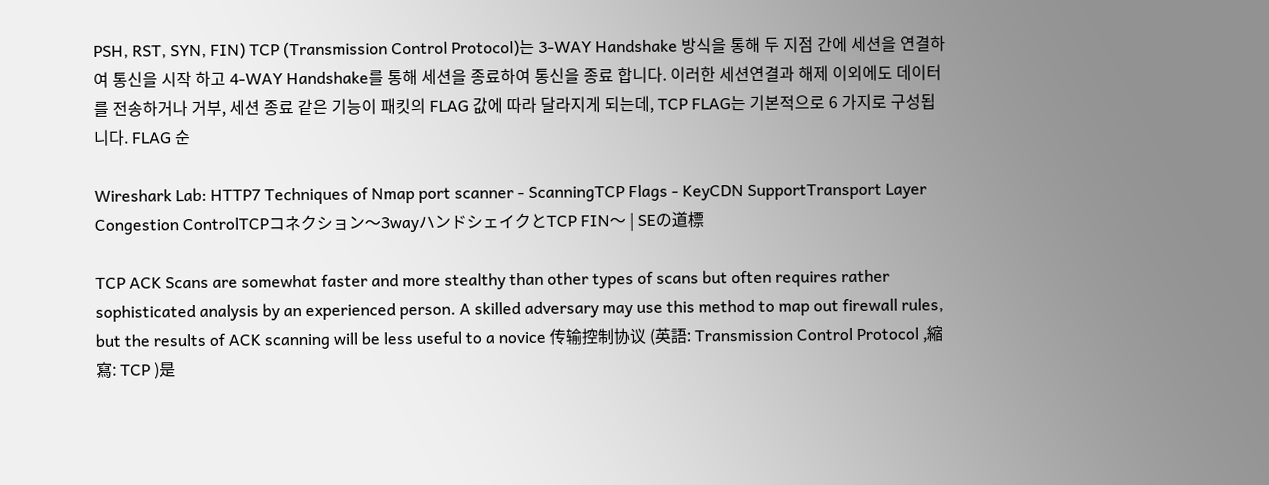PSH, RST, SYN, FIN) TCP (Transmission Control Protocol)는 3-WAY Handshake 방식을 통해 두 지점 간에 세션을 연결하여 통신을 시작 하고 4-WAY Handshake를 통해 세션을 종료하여 통신을 종료 합니다. 이러한 세션연결과 해제 이외에도 데이터를 전송하거나 거부, 세션 종료 같은 기능이 패킷의 FLAG 값에 따라 달라지게 되는데, TCP FLAG는 기본적으로 6 가지로 구성됩니다. FLAG 순

Wireshark Lab: HTTP7 Techniques of Nmap port scanner - ScanningTCP Flags - KeyCDN SupportTransport Layer Congestion ControlTCPコネクション〜3wayハンドシェイクとTCP FIN〜 | SEの道標

TCP ACK Scans are somewhat faster and more stealthy than other types of scans but often requires rather sophisticated analysis by an experienced person. A skilled adversary may use this method to map out firewall rules, but the results of ACK scanning will be less useful to a novice 传输控制协议 (英語: Transmission Control Protocol ,縮寫: TCP )是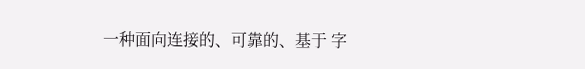一种面向连接的、可靠的、基于 字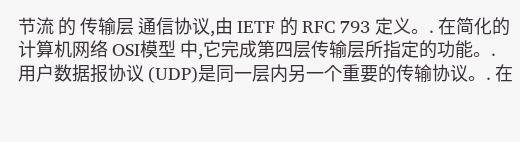节流 的 传输层 通信协议,由 IETF 的 RFC 793 定义。. 在简化的计算机网络 OSI模型 中,它完成第四层传输层所指定的功能。. 用户数据报协议 (UDP)是同一层内另一个重要的传输协议。. 在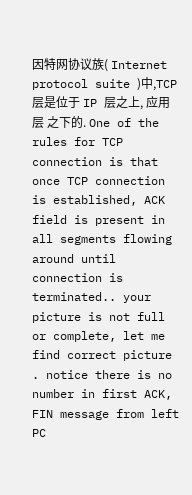因特网协议族( Internet protocol suite )中,TCP层是位于 IP 层之上, 应用层 之下的. One of the rules for TCP connection is that once TCP connection is established, ACK field is present in all segments flowing around until connection is terminated.. your picture is not full or complete, let me find correct picture . notice there is no number in first ACK, FIN message from left PC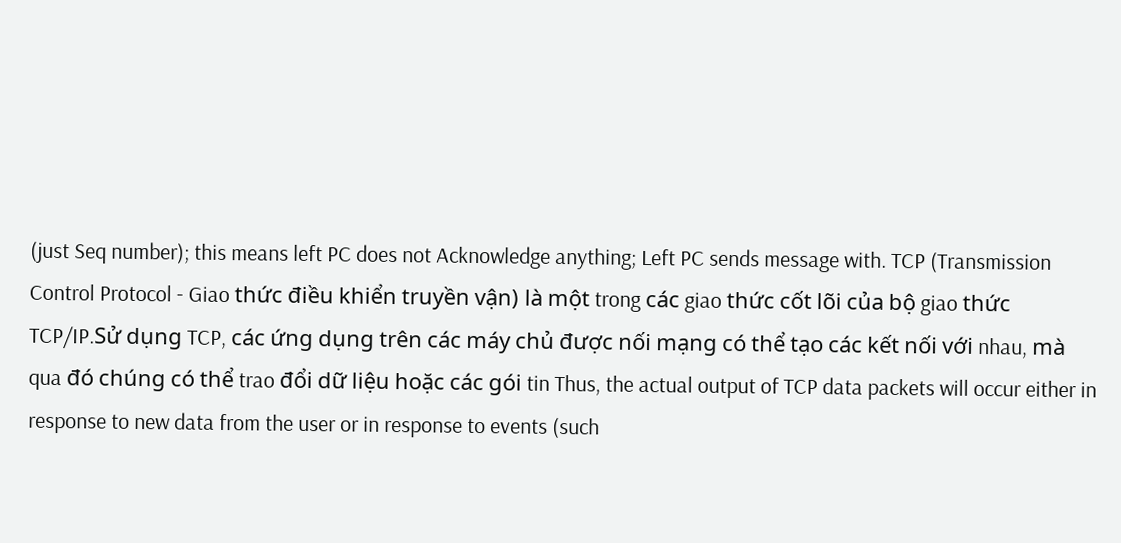(just Seq number); this means left PC does not Acknowledge anything; Left PC sends message with. TCP (Transmission Control Protocol - Giao thức điều khiển truyền vận) là một trong các giao thức cốt lõi của bộ giao thức TCP/IP.Sử dụng TCP, các ứng dụng trên các máy chủ được nối mạng có thể tạo các kết nối với nhau, mà qua đó chúng có thể trao đổi dữ liệu hoặc các gói tin Thus, the actual output of TCP data packets will occur either in response to new data from the user or in response to events (such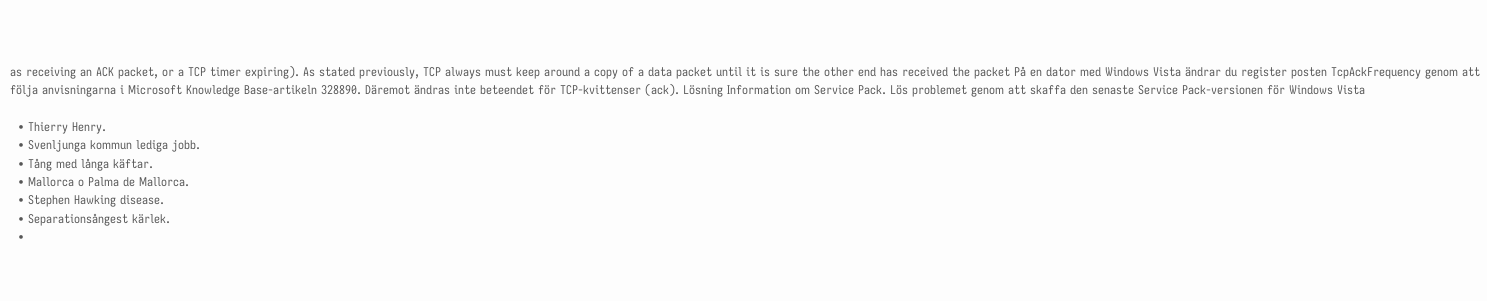as receiving an ACK packet, or a TCP timer expiring). As stated previously, TCP always must keep around a copy of a data packet until it is sure the other end has received the packet På en dator med Windows Vista ändrar du register posten TcpAckFrequency genom att följa anvisningarna i Microsoft Knowledge Base-artikeln 328890. Däremot ändras inte beteendet för TCP-kvittenser (ack). Lösning Information om Service Pack. Lös problemet genom att skaffa den senaste Service Pack-versionen för Windows Vista

  • Thierry Henry.
  • Svenljunga kommun lediga jobb.
  • Tång med långa käftar.
  • Mallorca o Palma de Mallorca.
  • Stephen Hawking disease.
  • Separationsångest kärlek.
  •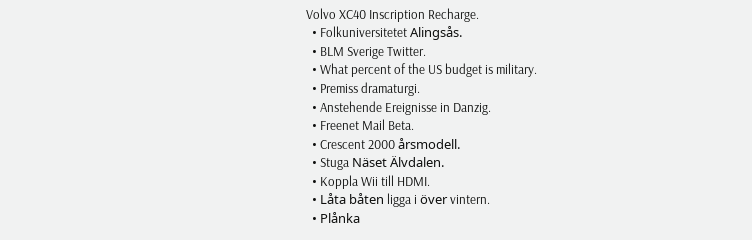Volvo XC40 Inscription Recharge.
  • Folkuniversitetet Alingsås.
  • BLM Sverige Twitter.
  • What percent of the US budget is military.
  • Premiss dramaturgi.
  • Anstehende Ereignisse in Danzig.
  • Freenet Mail Beta.
  • Crescent 2000 årsmodell.
  • Stuga Näset Älvdalen.
  • Koppla Wii till HDMI.
  • Låta båten ligga i över vintern.
  • Plånka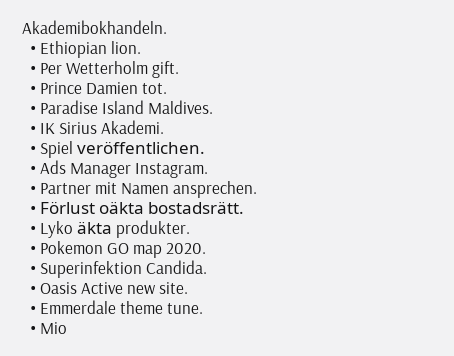Akademibokhandeln.
  • Ethiopian lion.
  • Per Wetterholm gift.
  • Prince Damien tot.
  • Paradise Island Maldives.
  • IK Sirius Akademi.
  • Spiel veröffentlichen.
  • Ads Manager Instagram.
  • Partner mit Namen ansprechen.
  • Förlust oäkta bostadsrätt.
  • Lyko äkta produkter.
  • Pokemon GO map 2020.
  • Superinfektion Candida.
  • Oasis Active new site.
  • Emmerdale theme tune.
  • Mio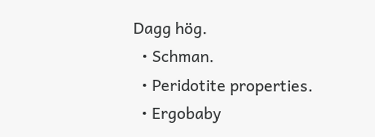Dagg hög.
  • Schman.
  • Peridotite properties.
  • Ergobaby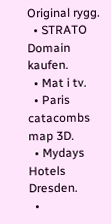Original rygg.
  • STRATO Domain kaufen.
  • Mat i tv.
  • Paris catacombs map 3D.
  • Mydays Hotels Dresden.
  •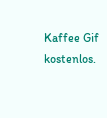Kaffee Gif kostenlos.